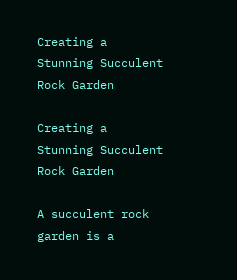Creating a Stunning Succulent Rock Garden

Creating a Stunning Succulent Rock Garden

A succulent rock garden is a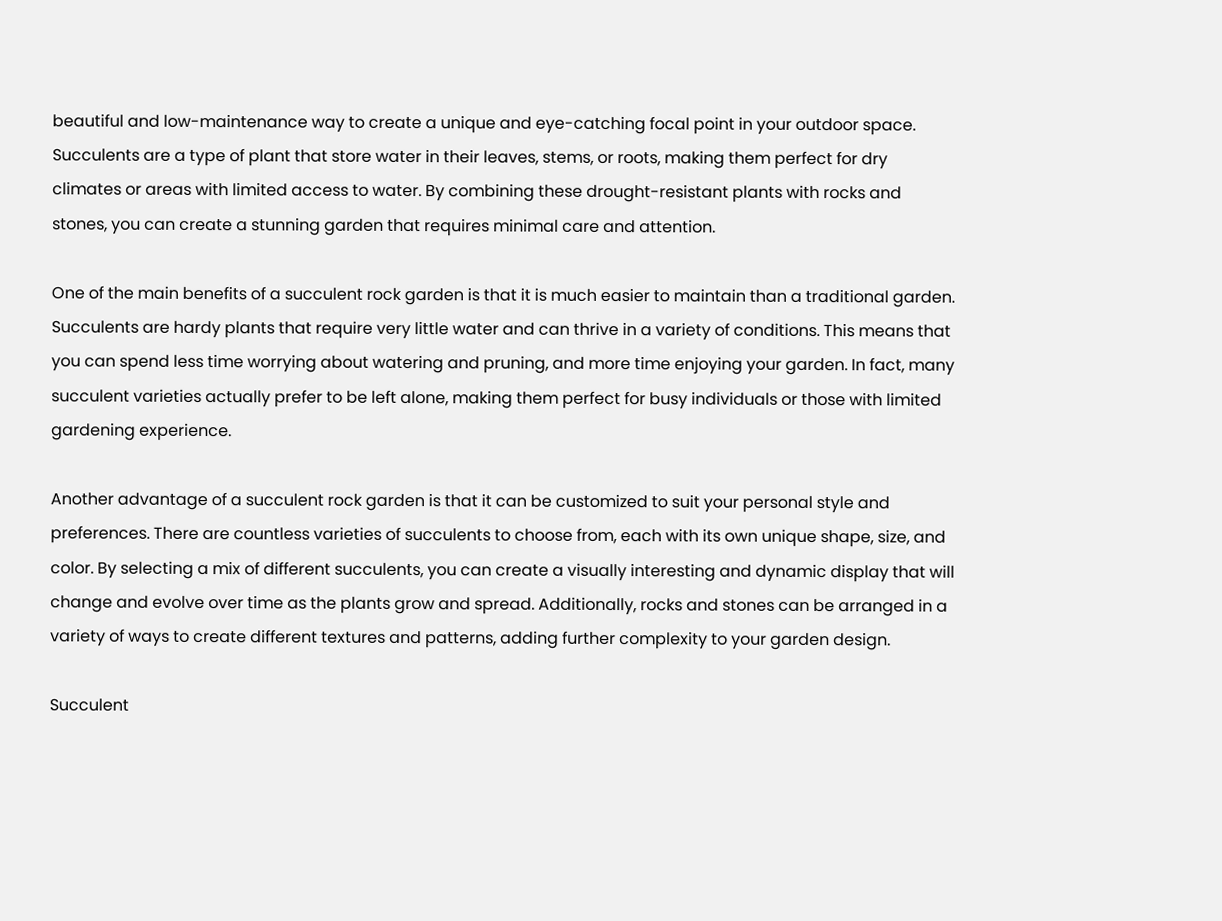beautiful and low-maintenance way to create a unique and eye-catching focal point in your outdoor space. Succulents are a type of plant that store water in their leaves, stems, or roots, making them perfect for dry climates or areas with limited access to water. By combining these drought-resistant plants with rocks and stones, you can create a stunning garden that requires minimal care and attention.

One of the main benefits of a succulent rock garden is that it is much easier to maintain than a traditional garden. Succulents are hardy plants that require very little water and can thrive in a variety of conditions. This means that you can spend less time worrying about watering and pruning, and more time enjoying your garden. In fact, many succulent varieties actually prefer to be left alone, making them perfect for busy individuals or those with limited gardening experience.

Another advantage of a succulent rock garden is that it can be customized to suit your personal style and preferences. There are countless varieties of succulents to choose from, each with its own unique shape, size, and color. By selecting a mix of different succulents, you can create a visually interesting and dynamic display that will change and evolve over time as the plants grow and spread. Additionally, rocks and stones can be arranged in a variety of ways to create different textures and patterns, adding further complexity to your garden design.

Succulent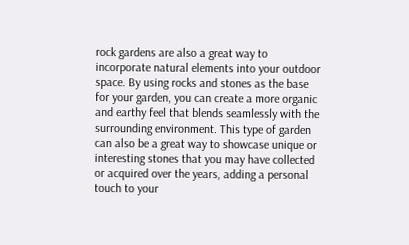rock gardens are also a great way to incorporate natural elements into your outdoor space. By using rocks and stones as the base for your garden, you can create a more organic and earthy feel that blends seamlessly with the surrounding environment. This type of garden can also be a great way to showcase unique or interesting stones that you may have collected or acquired over the years, adding a personal touch to your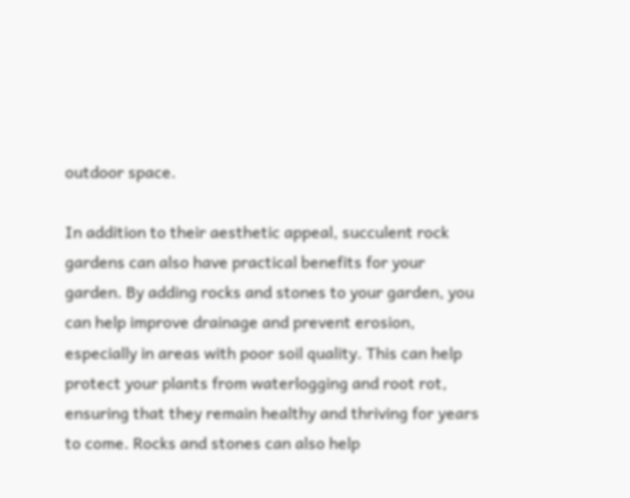outdoor space.

In addition to their aesthetic appeal, succulent rock gardens can also have practical benefits for your garden. By adding rocks and stones to your garden, you can help improve drainage and prevent erosion, especially in areas with poor soil quality. This can help protect your plants from waterlogging and root rot, ensuring that they remain healthy and thriving for years to come. Rocks and stones can also help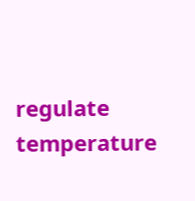regulate temperature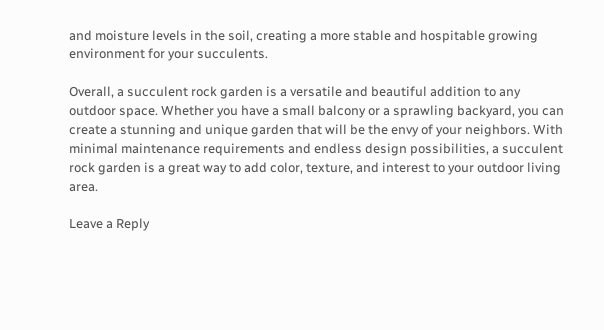and moisture levels in the soil, creating a more stable and hospitable growing environment for your succulents.

Overall, a succulent rock garden is a versatile and beautiful addition to any outdoor space. Whether you have a small balcony or a sprawling backyard, you can create a stunning and unique garden that will be the envy of your neighbors. With minimal maintenance requirements and endless design possibilities, a succulent rock garden is a great way to add color, texture, and interest to your outdoor living area.

Leave a Reply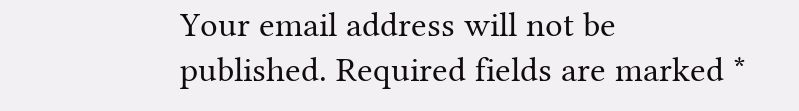Your email address will not be published. Required fields are marked *